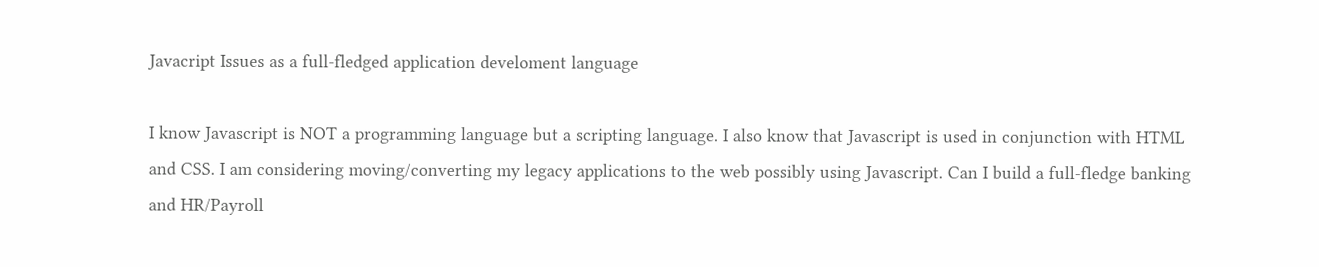Javacript Issues as a full-fledged application develoment language

I know Javascript is NOT a programming language but a scripting language. I also know that Javascript is used in conjunction with HTML and CSS. I am considering moving/converting my legacy applications to the web possibly using Javascript. Can I build a full-fledge banking and HR/Payroll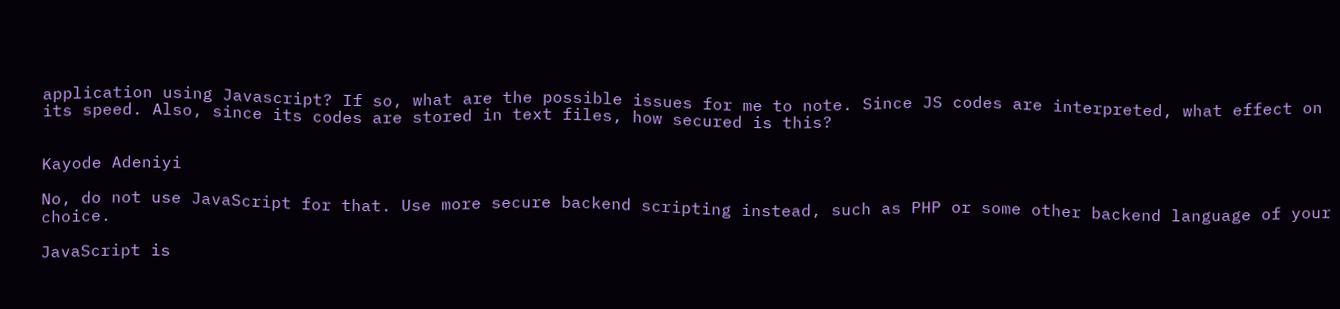application using Javascript? If so, what are the possible issues for me to note. Since JS codes are interpreted, what effect on its speed. Also, since its codes are stored in text files, how secured is this?


Kayode Adeniyi

No, do not use JavaScript for that. Use more secure backend scripting instead, such as PHP or some other backend language of your choice.

JavaScript is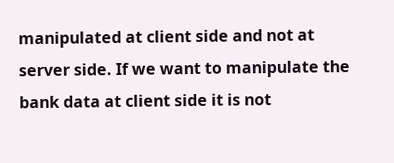manipulated at client side and not at server side. If we want to manipulate the bank data at client side it is not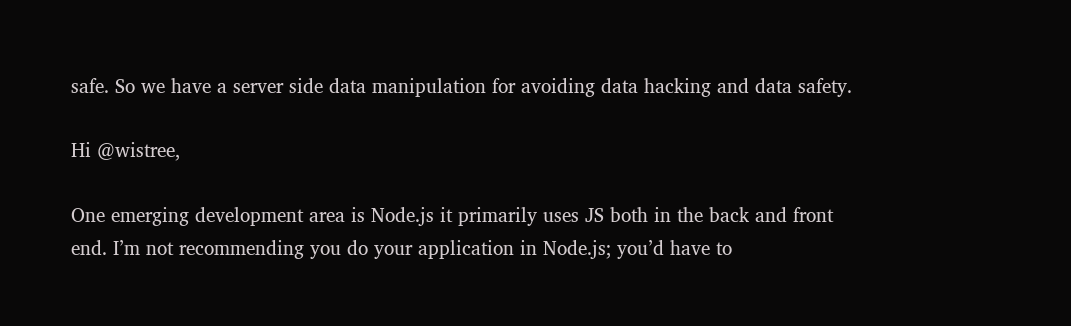safe. So we have a server side data manipulation for avoiding data hacking and data safety.

Hi @wistree,

One emerging development area is Node.js it primarily uses JS both in the back and front end. I’m not recommending you do your application in Node.js; you’d have to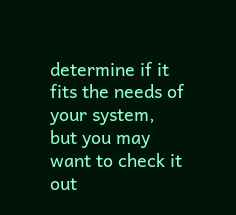determine if it fits the needs of your system, but you may want to check it out